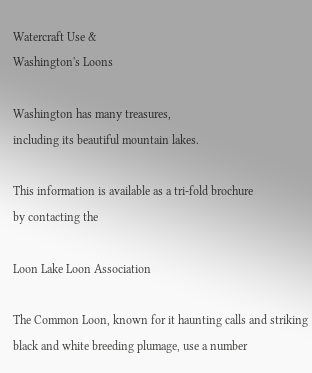Watercraft Use &
Washington's Loons

Washington has many treasures,
including its beautiful mountain lakes.

This information is available as a tri-fold brochure
by contacting the

Loon Lake Loon Association

The Common Loon, known for it haunting calls and striking black and white breeding plumage, use a number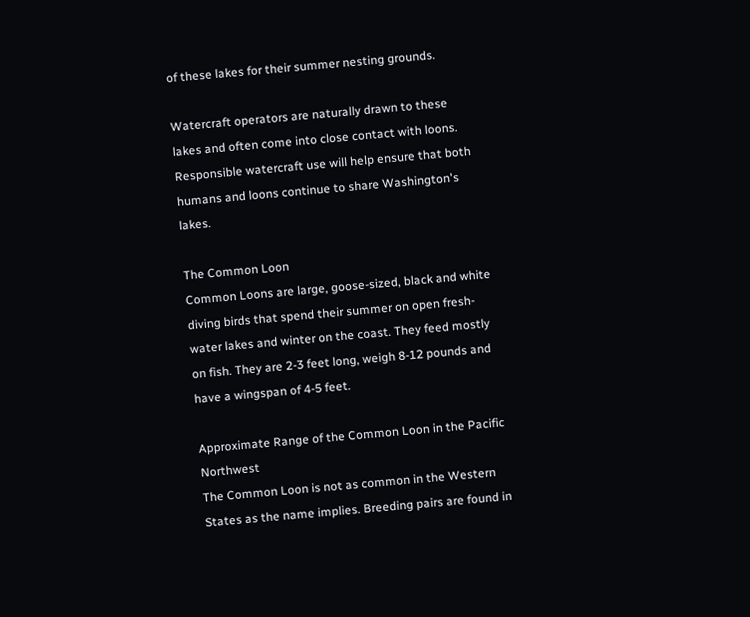of these lakes for their summer nesting grounds.

Watercraft operators are naturally drawn to these lakes and often come into close contact with loons. Responsible watercraft use will help ensure that both humans and loons continue to share Washington's lakes.

The Common Loon
Common Loons are large, goose-sized, black and white diving birds that spend their summer on open fresh-water lakes and winter on the coast. They feed mostly on fish. They are 2-3 feet long, weigh 8-12 pounds and have a wingspan of 4-5 feet.

Approximate Range of the Common Loon in the Pacific Northwest
The Common Loon is not as common in the Western States as the name implies. Breeding pairs are found in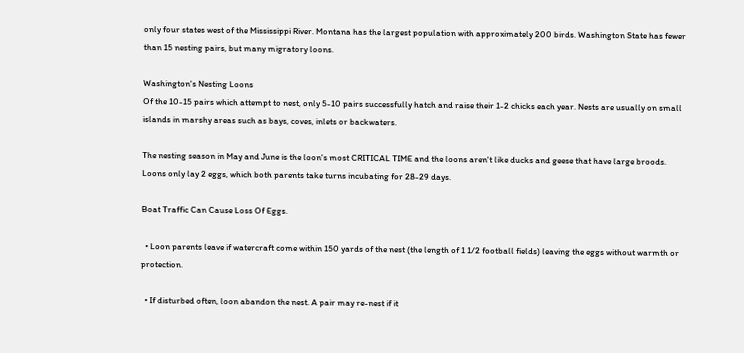only four states west of the Mississippi River. Montana has the largest population with approximately 200 birds. Washington State has fewer than 15 nesting pairs, but many migratory loons.

Washington's Nesting Loons
Of the 10-15 pairs which attempt to nest, only 5-10 pairs successfully hatch and raise their 1-2 chicks each year. Nests are usually on small islands in marshy areas such as bays, coves, inlets or backwaters.

The nesting season in May and June is the loon's most CRITICAL TIME and the loons aren't like ducks and geese that have large broods. Loons only lay 2 eggs, which both parents take turns incubating for 28-29 days.

Boat Traffic Can Cause Loss Of Eggs.

  • Loon parents leave if watercraft come within 150 yards of the nest (the length of 1 1/2 football fields) leaving the eggs without warmth or protection.

  • If disturbed often, loon abandon the nest. A pair may re-nest if it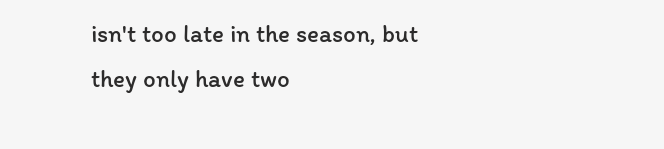isn't too late in the season, but they only have two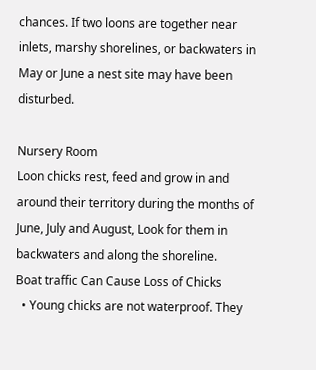chances. If two loons are together near inlets, marshy shorelines, or backwaters in May or June a nest site may have been disturbed.

Nursery Room
Loon chicks rest, feed and grow in and around their territory during the months of June, July and August, Look for them in backwaters and along the shoreline.
Boat traffic Can Cause Loss of Chicks
  • Young chicks are not waterproof. They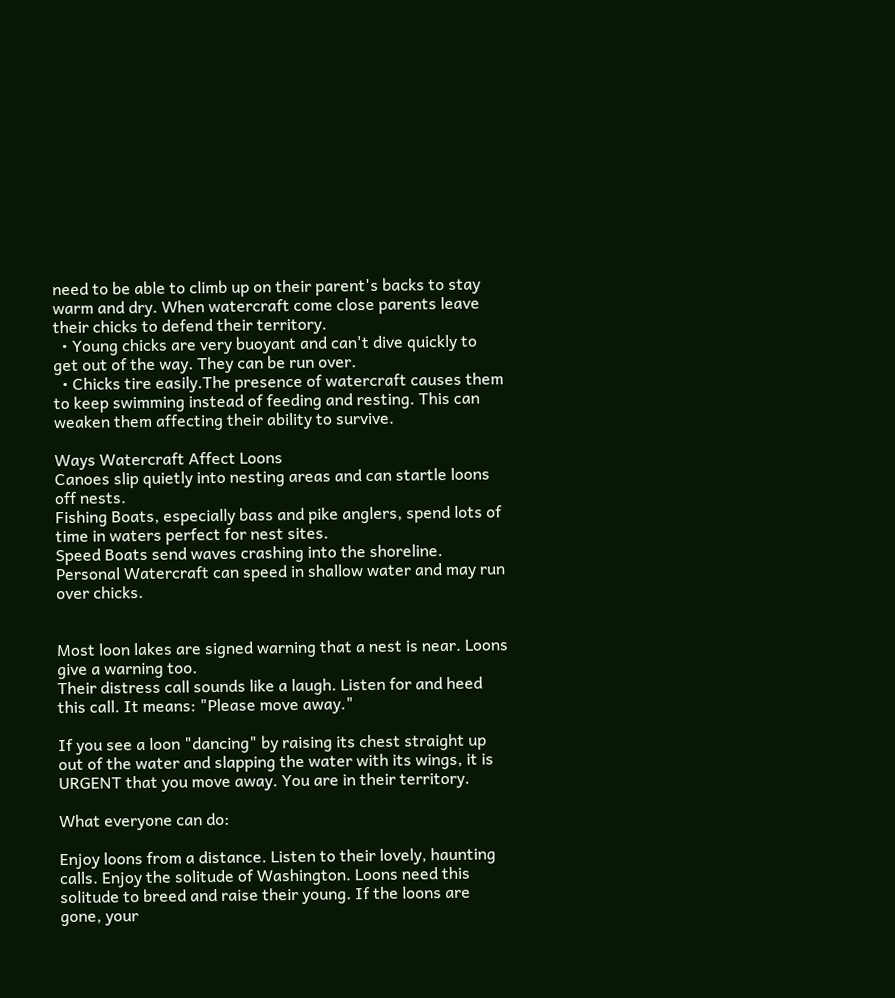need to be able to climb up on their parent's backs to stay warm and dry. When watercraft come close parents leave their chicks to defend their territory.
  • Young chicks are very buoyant and can't dive quickly to get out of the way. They can be run over.
  • Chicks tire easily.The presence of watercraft causes them to keep swimming instead of feeding and resting. This can weaken them affecting their ability to survive.

Ways Watercraft Affect Loons
Canoes slip quietly into nesting areas and can startle loons off nests.
Fishing Boats, especially bass and pike anglers, spend lots of time in waters perfect for nest sites.
Speed Boats send waves crashing into the shoreline.
Personal Watercraft can speed in shallow water and may run over chicks.


Most loon lakes are signed warning that a nest is near. Loons give a warning too.
Their distress call sounds like a laugh. Listen for and heed this call. It means: "Please move away."

If you see a loon "dancing" by raising its chest straight up out of the water and slapping the water with its wings, it is URGENT that you move away. You are in their territory.

What everyone can do:

Enjoy loons from a distance. Listen to their lovely, haunting calls. Enjoy the solitude of Washington. Loons need this solitude to breed and raise their young. If the loons are gone, your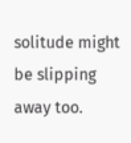solitude might be slipping away too.